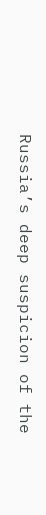Russia’s deep suspicion of the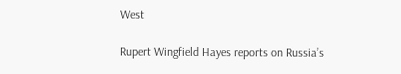West

Rupert Wingfield Hayes reports on Russia’s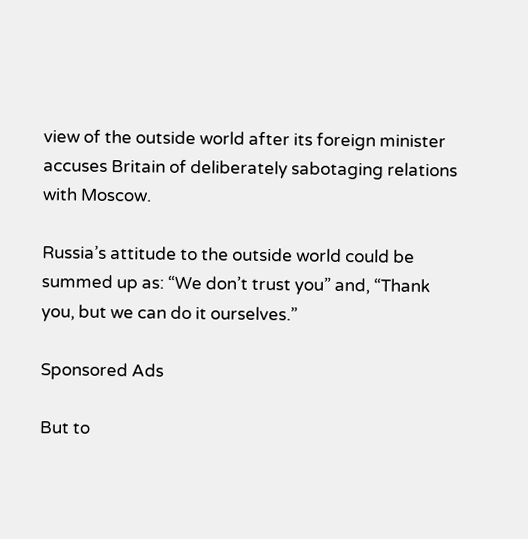view of the outside world after its foreign minister accuses Britain of deliberately sabotaging relations with Moscow.

Russia’s attitude to the outside world could be summed up as: “We don’t trust you” and, “Thank you, but we can do it ourselves.”

Sponsored Ads

But to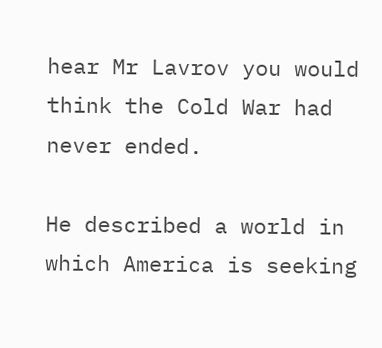hear Mr Lavrov you would think the Cold War had never ended.

He described a world in which America is seeking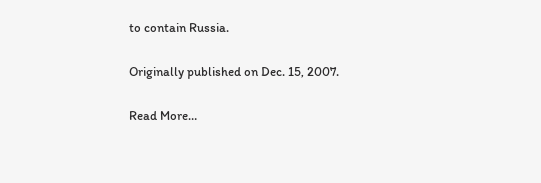to contain Russia.

Originally published on Dec. 15, 2007.

Read More…